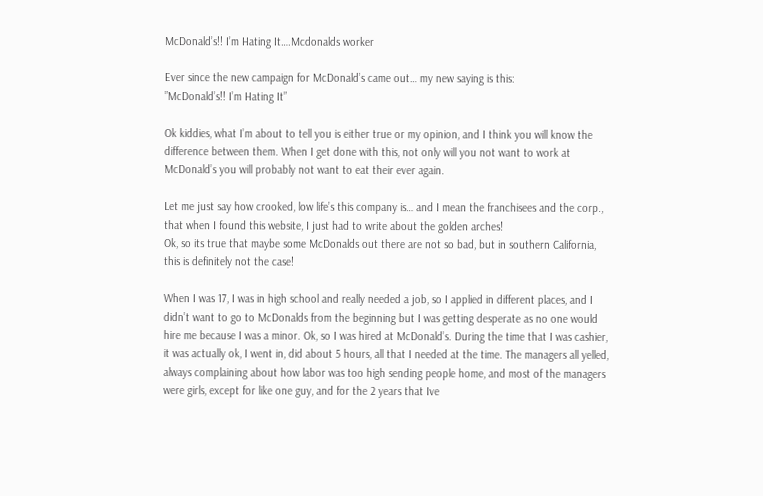McDonald’s!! I’m Hating It….Mcdonalds worker

Ever since the new campaign for McDonald’s came out… my new saying is this:
”McDonald’s!! I’m Hating It”

Ok kiddies, what I’m about to tell you is either true or my opinion, and I think you will know the difference between them. When I get done with this, not only will you not want to work at McDonald’s you will probably not want to eat their ever again.

Let me just say how crooked, low life’s this company is… and I mean the franchisees and the corp., that when I found this website, I just had to write about the golden arches!
Ok, so its true that maybe some McDonalds out there are not so bad, but in southern California, this is definitely not the case!

When I was 17, I was in high school and really needed a job, so I applied in different places, and I didn’t want to go to McDonalds from the beginning but I was getting desperate as no one would hire me because I was a minor. Ok, so I was hired at McDonald’s. During the time that I was cashier, it was actually ok, I went in, did about 5 hours, all that I needed at the time. The managers all yelled, always complaining about how labor was too high sending people home, and most of the managers were girls, except for like one guy, and for the 2 years that Ive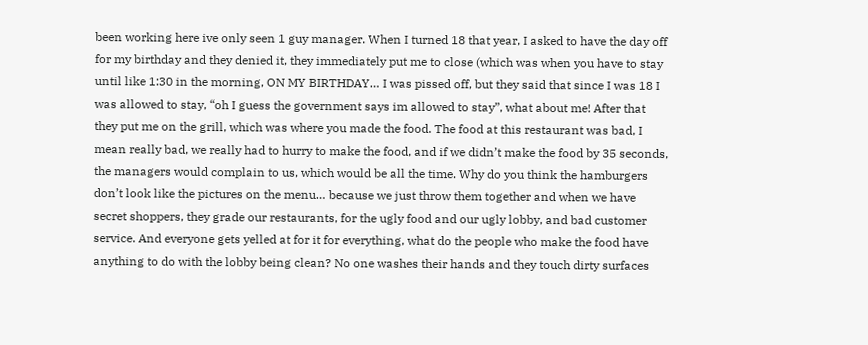been working here ive only seen 1 guy manager. When I turned 18 that year, I asked to have the day off for my birthday and they denied it, they immediately put me to close (which was when you have to stay until like 1:30 in the morning, ON MY BIRTHDAY… I was pissed off, but they said that since I was 18 I was allowed to stay, “oh I guess the government says im allowed to stay”, what about me! After that they put me on the grill, which was where you made the food. The food at this restaurant was bad, I mean really bad, we really had to hurry to make the food, and if we didn’t make the food by 35 seconds, the managers would complain to us, which would be all the time. Why do you think the hamburgers don’t look like the pictures on the menu… because we just throw them together and when we have secret shoppers, they grade our restaurants, for the ugly food and our ugly lobby, and bad customer service. And everyone gets yelled at for it for everything, what do the people who make the food have anything to do with the lobby being clean? No one washes their hands and they touch dirty surfaces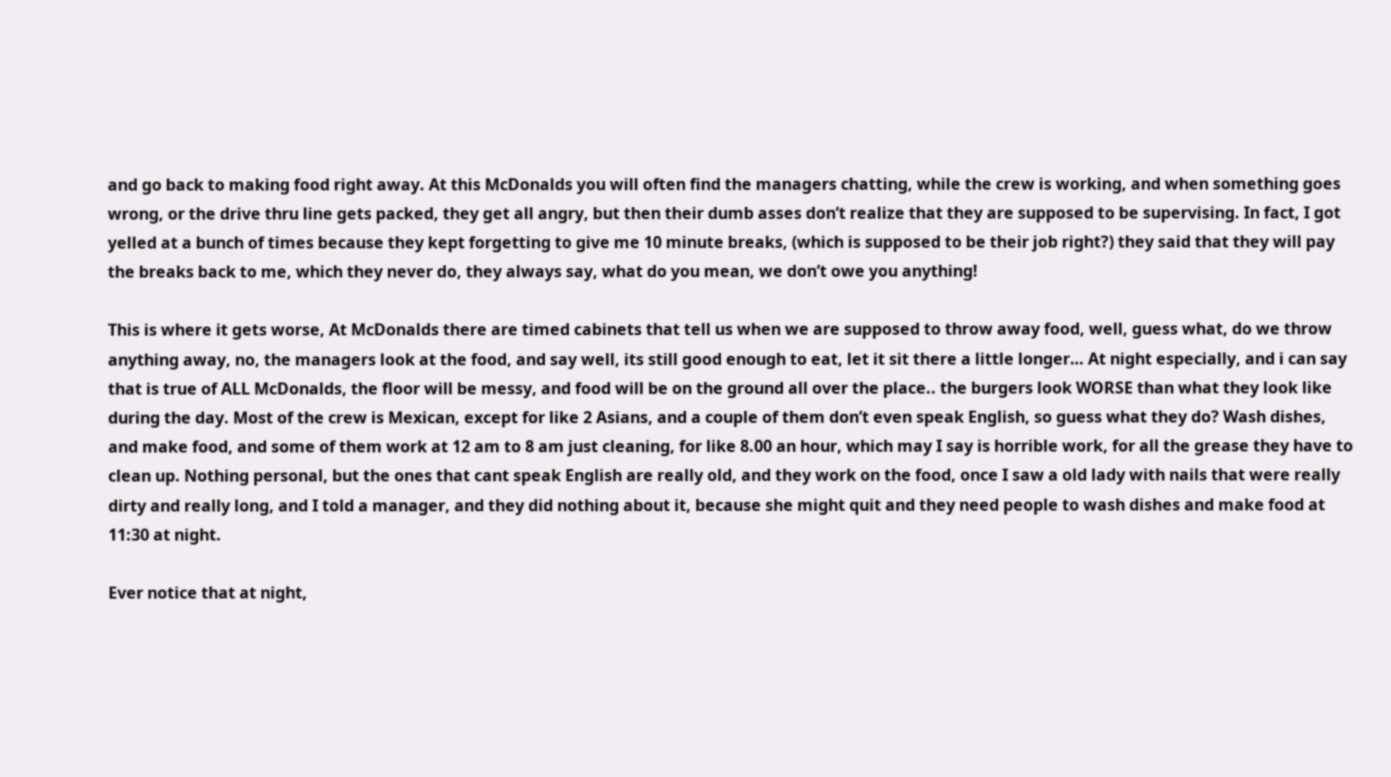and go back to making food right away. At this McDonalds you will often find the managers chatting, while the crew is working, and when something goes wrong, or the drive thru line gets packed, they get all angry, but then their dumb asses don’t realize that they are supposed to be supervising. In fact, I got yelled at a bunch of times because they kept forgetting to give me 10 minute breaks, (which is supposed to be their job right?) they said that they will pay the breaks back to me, which they never do, they always say, what do you mean, we don’t owe you anything!

This is where it gets worse, At McDonalds there are timed cabinets that tell us when we are supposed to throw away food, well, guess what, do we throw anything away, no, the managers look at the food, and say well, its still good enough to eat, let it sit there a little longer… At night especially, and i can say that is true of ALL McDonalds, the floor will be messy, and food will be on the ground all over the place.. the burgers look WORSE than what they look like during the day. Most of the crew is Mexican, except for like 2 Asians, and a couple of them don’t even speak English, so guess what they do? Wash dishes, and make food, and some of them work at 12 am to 8 am just cleaning, for like 8.00 an hour, which may I say is horrible work, for all the grease they have to clean up. Nothing personal, but the ones that cant speak English are really old, and they work on the food, once I saw a old lady with nails that were really dirty and really long, and I told a manager, and they did nothing about it, because she might quit and they need people to wash dishes and make food at 11:30 at night.

Ever notice that at night,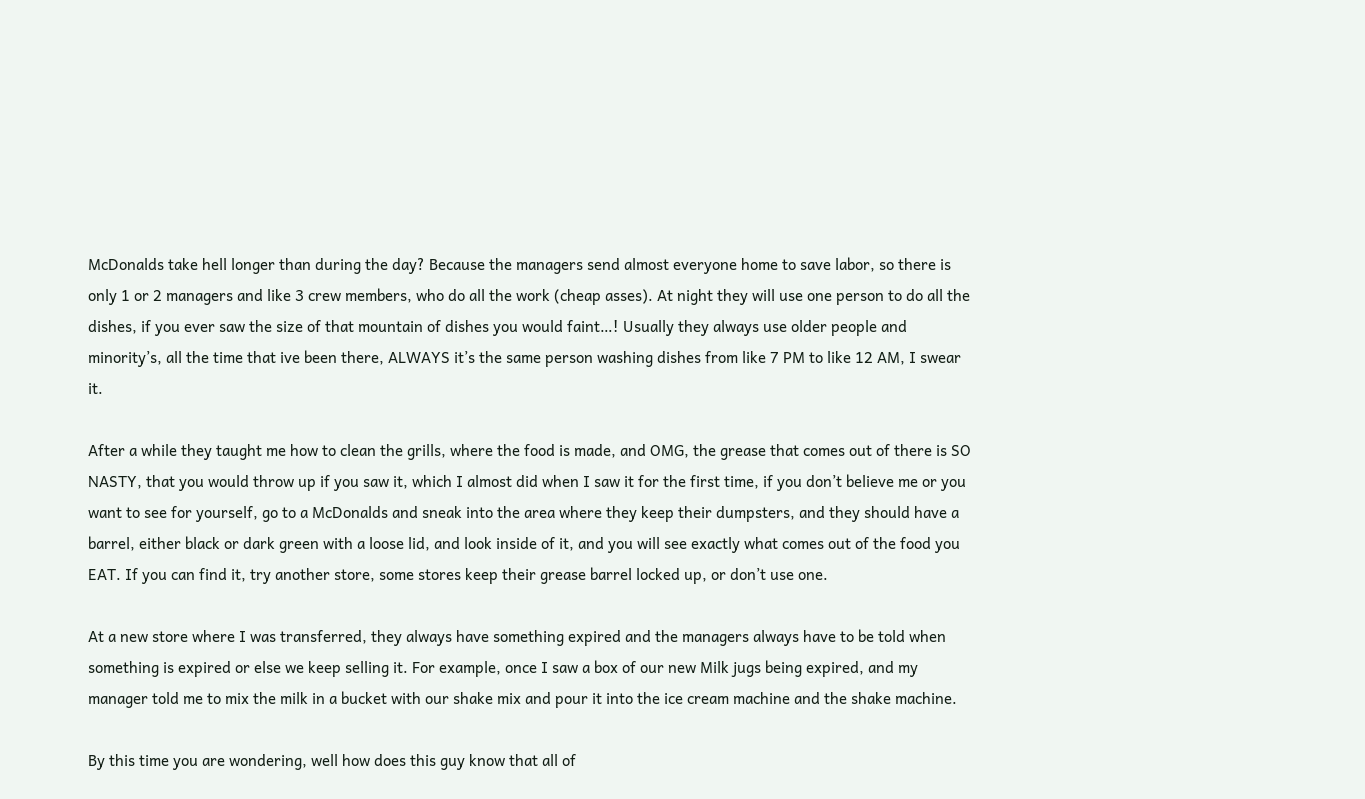McDonalds take hell longer than during the day? Because the managers send almost everyone home to save labor, so there is only 1 or 2 managers and like 3 crew members, who do all the work (cheap asses). At night they will use one person to do all the dishes, if you ever saw the size of that mountain of dishes you would faint…! Usually they always use older people and minority’s, all the time that ive been there, ALWAYS it’s the same person washing dishes from like 7 PM to like 12 AM, I swear it.

After a while they taught me how to clean the grills, where the food is made, and OMG, the grease that comes out of there is SO NASTY, that you would throw up if you saw it, which I almost did when I saw it for the first time, if you don’t believe me or you want to see for yourself, go to a McDonalds and sneak into the area where they keep their dumpsters, and they should have a barrel, either black or dark green with a loose lid, and look inside of it, and you will see exactly what comes out of the food you EAT. If you can find it, try another store, some stores keep their grease barrel locked up, or don’t use one.

At a new store where I was transferred, they always have something expired and the managers always have to be told when something is expired or else we keep selling it. For example, once I saw a box of our new Milk jugs being expired, and my manager told me to mix the milk in a bucket with our shake mix and pour it into the ice cream machine and the shake machine.

By this time you are wondering, well how does this guy know that all of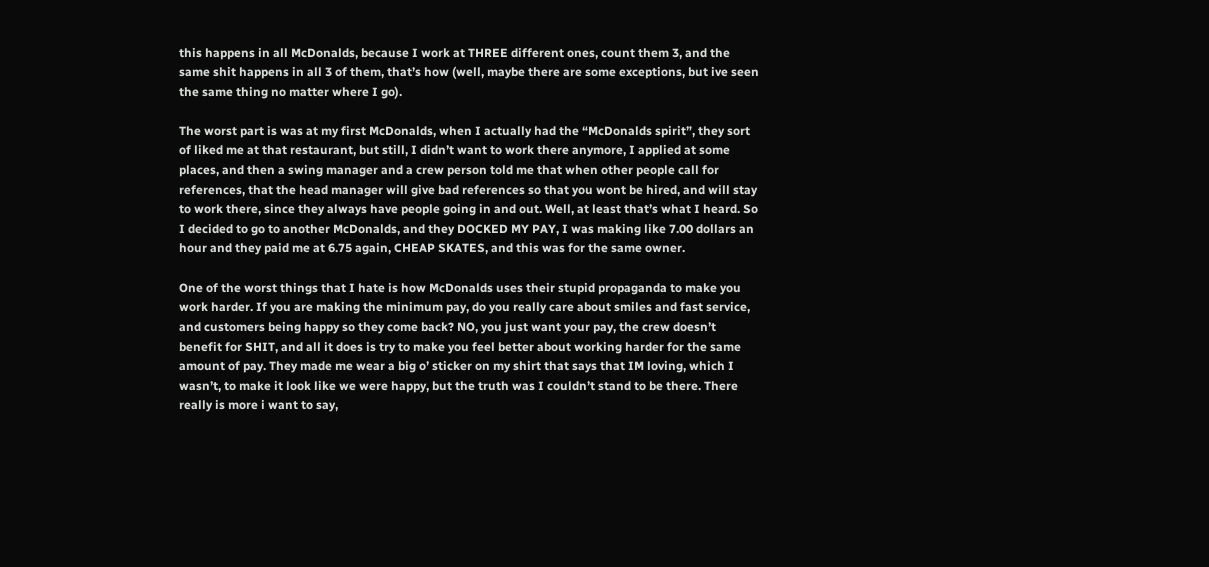this happens in all McDonalds, because I work at THREE different ones, count them 3, and the same shit happens in all 3 of them, that’s how (well, maybe there are some exceptions, but ive seen the same thing no matter where I go).

The worst part is was at my first McDonalds, when I actually had the “McDonalds spirit”, they sort of liked me at that restaurant, but still, I didn’t want to work there anymore, I applied at some places, and then a swing manager and a crew person told me that when other people call for references, that the head manager will give bad references so that you wont be hired, and will stay to work there, since they always have people going in and out. Well, at least that’s what I heard. So I decided to go to another McDonalds, and they DOCKED MY PAY, I was making like 7.00 dollars an hour and they paid me at 6.75 again, CHEAP SKATES, and this was for the same owner.

One of the worst things that I hate is how McDonalds uses their stupid propaganda to make you work harder. If you are making the minimum pay, do you really care about smiles and fast service, and customers being happy so they come back? NO, you just want your pay, the crew doesn’t benefit for SHIT, and all it does is try to make you feel better about working harder for the same amount of pay. They made me wear a big o’ sticker on my shirt that says that IM loving, which I wasn’t, to make it look like we were happy, but the truth was I couldn’t stand to be there. There really is more i want to say,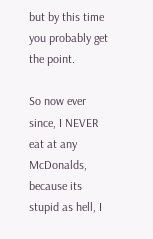but by this time you probably get the point.

So now ever since, I NEVER eat at any McDonalds, because its stupid as hell, I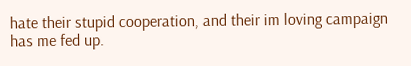hate their stupid cooperation, and their im loving campaign has me fed up.